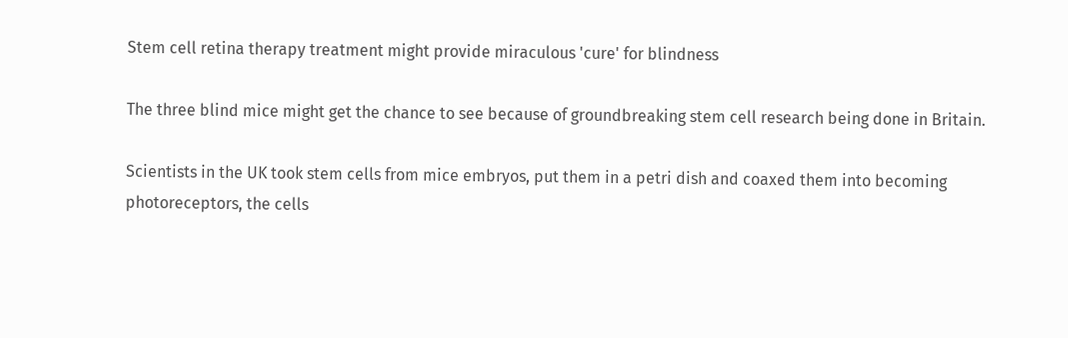Stem cell retina therapy treatment might provide miraculous 'cure' for blindness

The three blind mice might get the chance to see because of groundbreaking stem cell research being done in Britain.

Scientists in the UK took stem cells from mice embryos, put them in a petri dish and coaxed them into becoming photoreceptors, the cells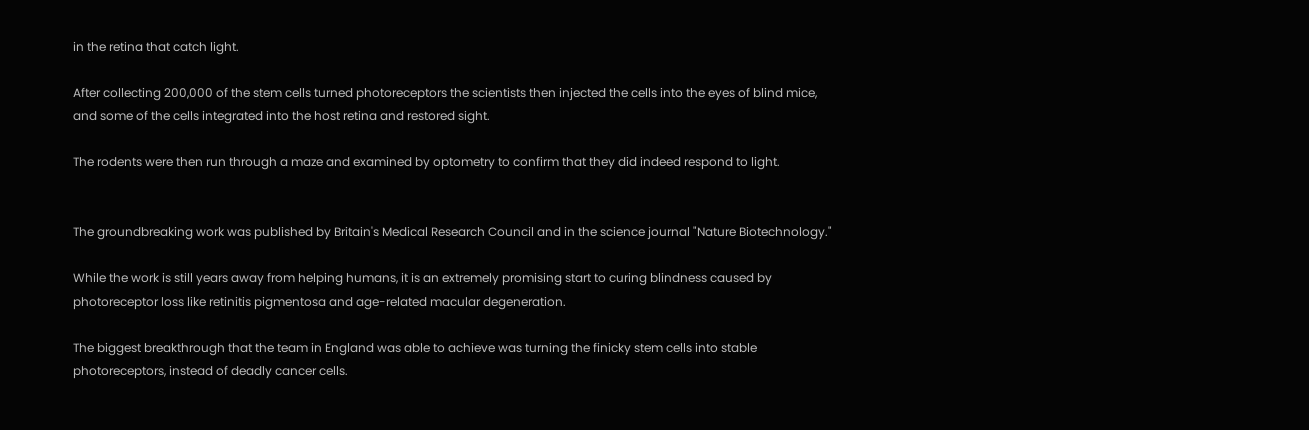in the retina that catch light.

After collecting 200,000 of the stem cells turned photoreceptors the scientists then injected the cells into the eyes of blind mice, and some of the cells integrated into the host retina and restored sight.

The rodents were then run through a maze and examined by optometry to confirm that they did indeed respond to light.


The groundbreaking work was published by Britain's Medical Research Council and in the science journal "Nature Biotechnology."

While the work is still years away from helping humans, it is an extremely promising start to curing blindness caused by photoreceptor loss like retinitis pigmentosa and age-related macular degeneration.

The biggest breakthrough that the team in England was able to achieve was turning the finicky stem cells into stable photoreceptors, instead of deadly cancer cells.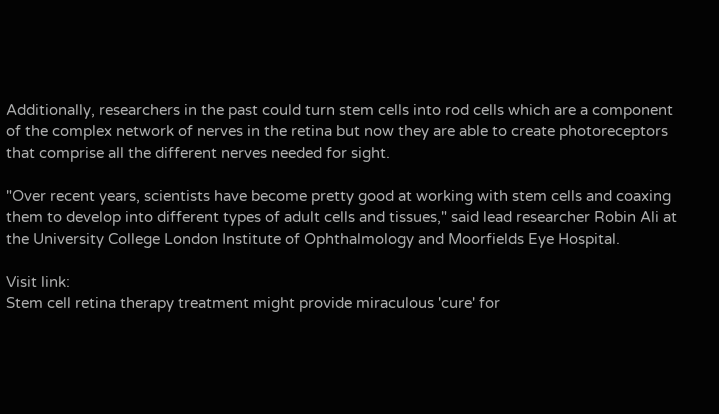Additionally, researchers in the past could turn stem cells into rod cells which are a component of the complex network of nerves in the retina but now they are able to create photoreceptors that comprise all the different nerves needed for sight.

"Over recent years, scientists have become pretty good at working with stem cells and coaxing them to develop into different types of adult cells and tissues," said lead researcher Robin Ali at the University College London Institute of Ophthalmology and Moorfields Eye Hospital.

Visit link:
Stem cell retina therapy treatment might provide miraculous 'cure' for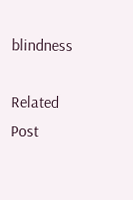blindness

Related Post